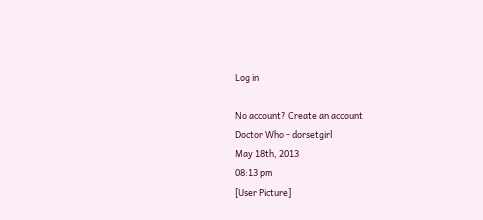Log in

No account? Create an account
Doctor Who - dorsetgirl
May 18th, 2013
08:13 pm
[User Picture]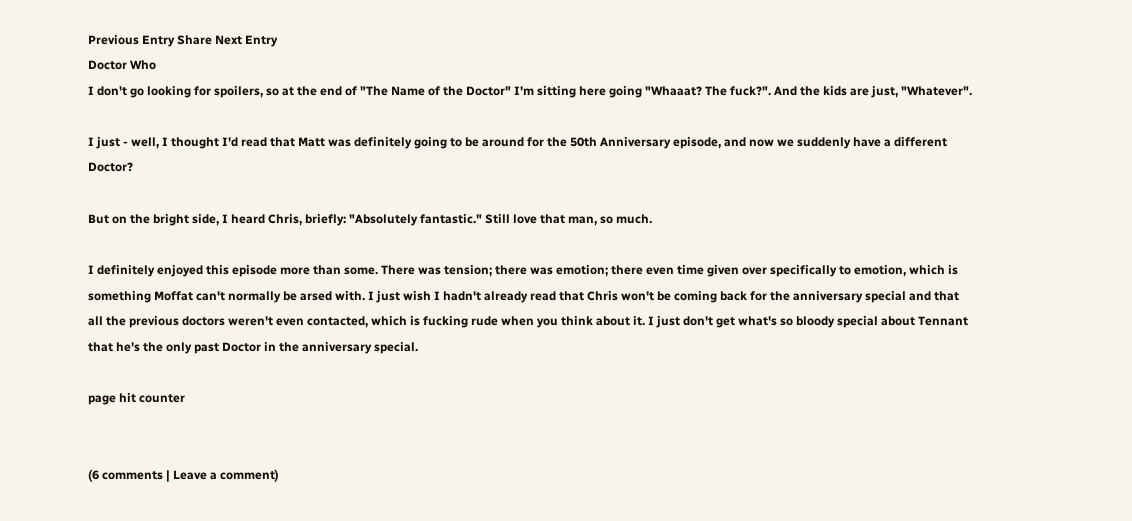Previous Entry Share Next Entry
Doctor Who
I don't go looking for spoilers, so at the end of "The Name of the Doctor" I'm sitting here going "Whaaat? The fuck?". And the kids are just, "Whatever".

I just - well, I thought I'd read that Matt was definitely going to be around for the 50th Anniversary episode, and now we suddenly have a different Doctor?

But on the bright side, I heard Chris, briefly: "Absolutely fantastic." Still love that man, so much.

I definitely enjoyed this episode more than some. There was tension; there was emotion; there even time given over specifically to emotion, which is something Moffat can't normally be arsed with. I just wish I hadn't already read that Chris won't be coming back for the anniversary special and that all the previous doctors weren't even contacted, which is fucking rude when you think about it. I just don't get what's so bloody special about Tennant that he's the only past Doctor in the anniversary special.

page hit counter


(6 comments | Leave a comment)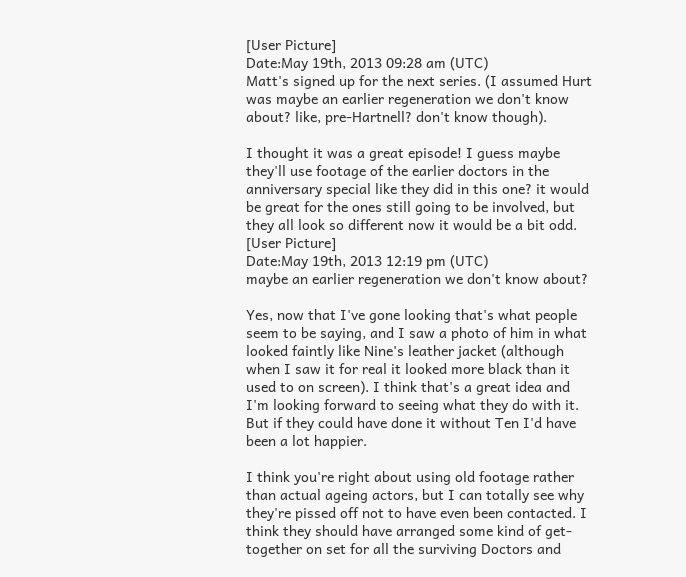[User Picture]
Date:May 19th, 2013 09:28 am (UTC)
Matt's signed up for the next series. (I assumed Hurt was maybe an earlier regeneration we don't know about? like, pre-Hartnell? don't know though).

I thought it was a great episode! I guess maybe they'll use footage of the earlier doctors in the anniversary special like they did in this one? it would be great for the ones still going to be involved, but they all look so different now it would be a bit odd.
[User Picture]
Date:May 19th, 2013 12:19 pm (UTC)
maybe an earlier regeneration we don't know about?

Yes, now that I've gone looking that's what people seem to be saying, and I saw a photo of him in what looked faintly like Nine's leather jacket (although when I saw it for real it looked more black than it used to on screen). I think that's a great idea and I'm looking forward to seeing what they do with it. But if they could have done it without Ten I'd have been a lot happier.

I think you're right about using old footage rather than actual ageing actors, but I can totally see why they're pissed off not to have even been contacted. I think they should have arranged some kind of get-together on set for all the surviving Doctors and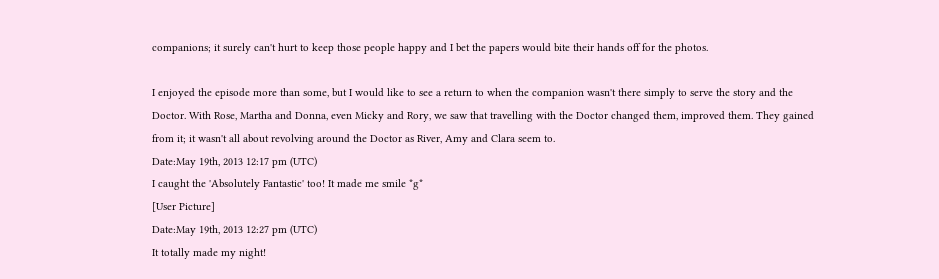companions; it surely can't hurt to keep those people happy and I bet the papers would bite their hands off for the photos.

I enjoyed the episode more than some, but I would like to see a return to when the companion wasn't there simply to serve the story and the Doctor. With Rose, Martha and Donna, even Micky and Rory, we saw that travelling with the Doctor changed them, improved them. They gained from it; it wasn't all about revolving around the Doctor as River, Amy and Clara seem to.
Date:May 19th, 2013 12:17 pm (UTC)
I caught the 'Absolutely Fantastic' too! It made me smile *g*
[User Picture]
Date:May 19th, 2013 12:27 pm (UTC)
It totally made my night!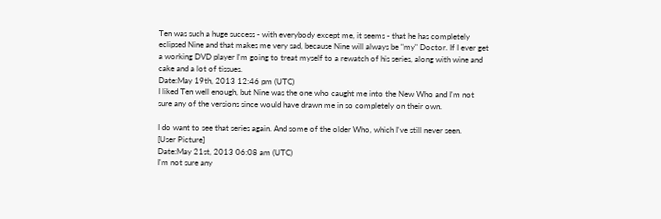Ten was such a huge success - with everybody except me, it seems - that he has completely eclipsed Nine and that makes me very sad, because Nine will always be "my" Doctor. If I ever get a working DVD player I'm going to treat myself to a rewatch of his series, along with wine and cake and a lot of tissues.
Date:May 19th, 2013 12:46 pm (UTC)
I liked Ten well enough, but Nine was the one who caught me into the New Who and I'm not sure any of the versions since would have drawn me in so completely on their own.

I do want to see that series again. And some of the older Who, which I've still never seen.
[User Picture]
Date:May 21st, 2013 06:08 am (UTC)
I'm not sure any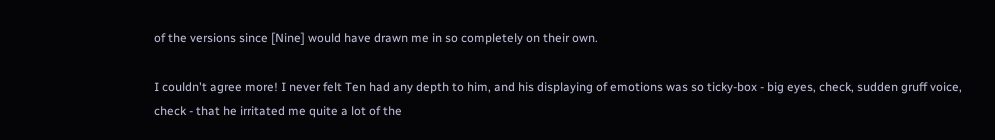of the versions since [Nine] would have drawn me in so completely on their own.

I couldn't agree more! I never felt Ten had any depth to him, and his displaying of emotions was so ticky-box - big eyes, check, sudden gruff voice, check - that he irritated me quite a lot of the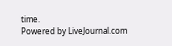time.
Powered by LiveJournal.com